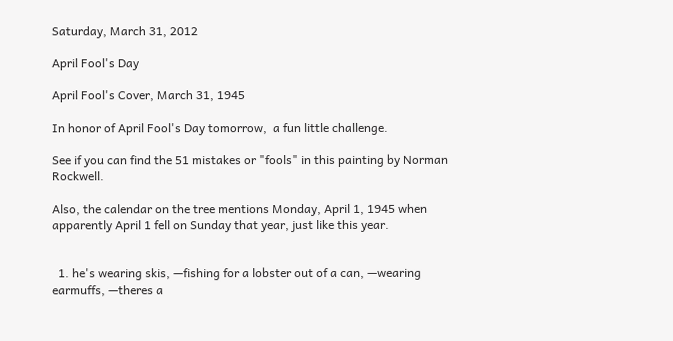Saturday, March 31, 2012

April Fool's Day

April Fool's Cover, March 31, 1945

In honor of April Fool's Day tomorrow,  a fun little challenge.

See if you can find the 51 mistakes or "fools" in this painting by Norman Rockwell.

Also, the calendar on the tree mentions Monday, April 1, 1945 when apparently April 1 fell on Sunday that year, just like this year.


  1. he's wearing skis, —fishing for a lobster out of a can, —wearing earmuffs, —theres a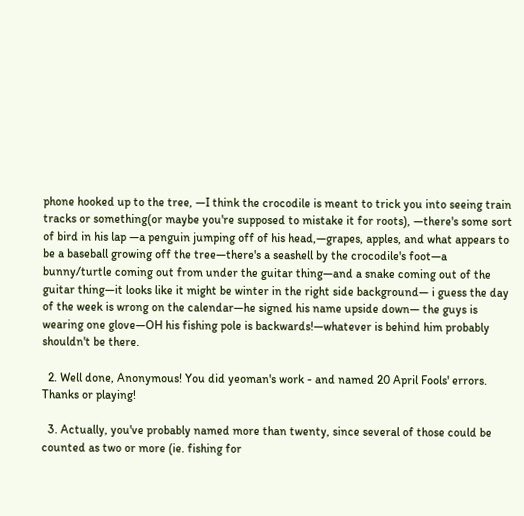phone hooked up to the tree, —I think the crocodile is meant to trick you into seeing train tracks or something(or maybe you're supposed to mistake it for roots), —there's some sort of bird in his lap —a penguin jumping off of his head,—grapes, apples, and what appears to be a baseball growing off the tree—there's a seashell by the crocodile's foot—a bunny/turtle coming out from under the guitar thing—and a snake coming out of the guitar thing—it looks like it might be winter in the right side background— i guess the day of the week is wrong on the calendar—he signed his name upside down— the guys is wearing one glove—OH his fishing pole is backwards!—whatever is behind him probably shouldn't be there.

  2. Well done, Anonymous! You did yeoman's work - and named 20 April Fools' errors. Thanks or playing!

  3. Actually, you've probably named more than twenty, since several of those could be counted as two or more (ie. fishing for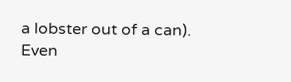a lobster out of a can). Even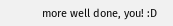more well done, you! :D